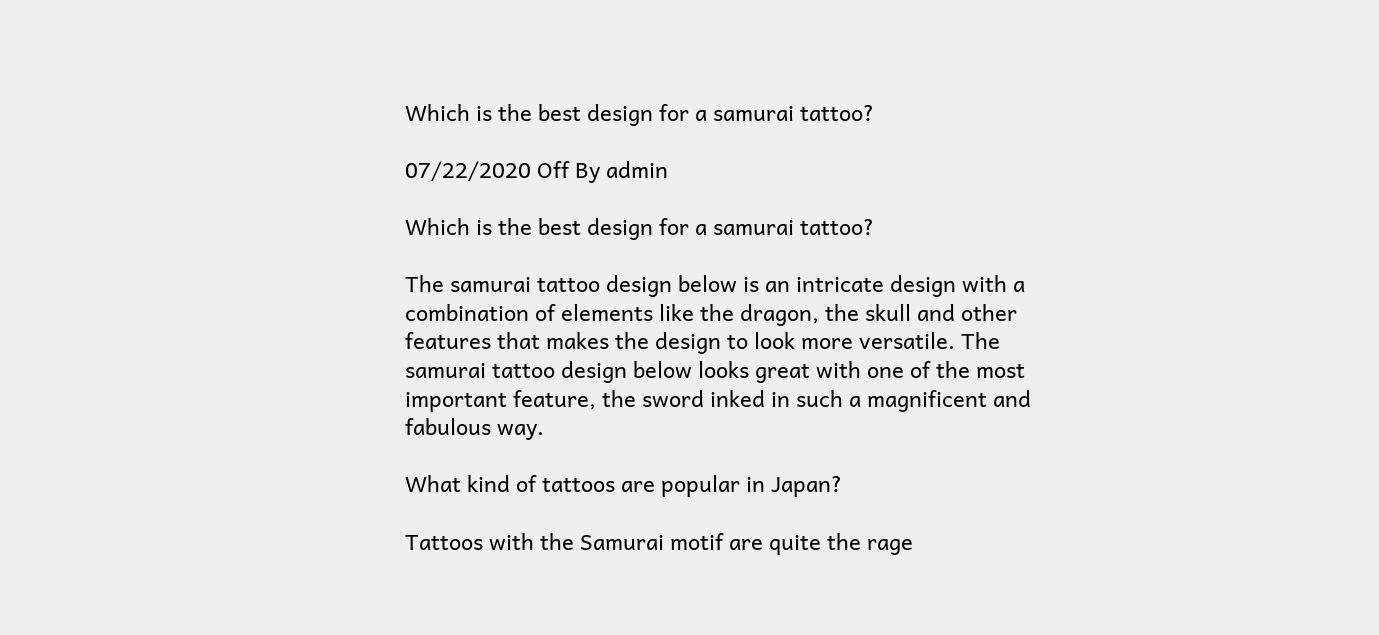Which is the best design for a samurai tattoo?

07/22/2020 Off By admin

Which is the best design for a samurai tattoo?

The samurai tattoo design below is an intricate design with a combination of elements like the dragon, the skull and other features that makes the design to look more versatile. The samurai tattoo design below looks great with one of the most important feature, the sword inked in such a magnificent and fabulous way.

What kind of tattoos are popular in Japan?

Tattoos with the Samurai motif are quite the rage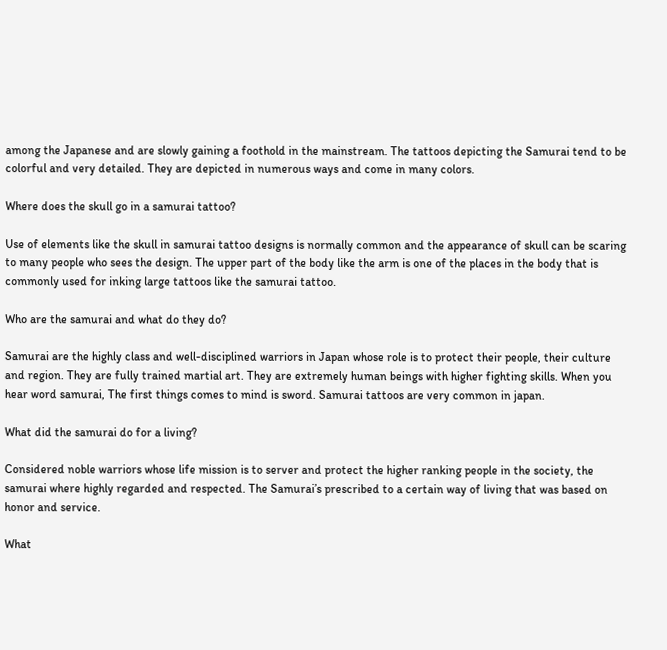among the Japanese and are slowly gaining a foothold in the mainstream. The tattoos depicting the Samurai tend to be colorful and very detailed. They are depicted in numerous ways and come in many colors.

Where does the skull go in a samurai tattoo?

Use of elements like the skull in samurai tattoo designs is normally common and the appearance of skull can be scaring to many people who sees the design. The upper part of the body like the arm is one of the places in the body that is commonly used for inking large tattoos like the samurai tattoo.

Who are the samurai and what do they do?

Samurai are the highly class and well-disciplined warriors in Japan whose role is to protect their people, their culture and region. They are fully trained martial art. They are extremely human beings with higher fighting skills. When you hear word samurai, The first things comes to mind is sword. Samurai tattoos are very common in japan.

What did the samurai do for a living?

Considered noble warriors whose life mission is to server and protect the higher ranking people in the society, the samurai where highly regarded and respected. The Samurai’s prescribed to a certain way of living that was based on honor and service.

What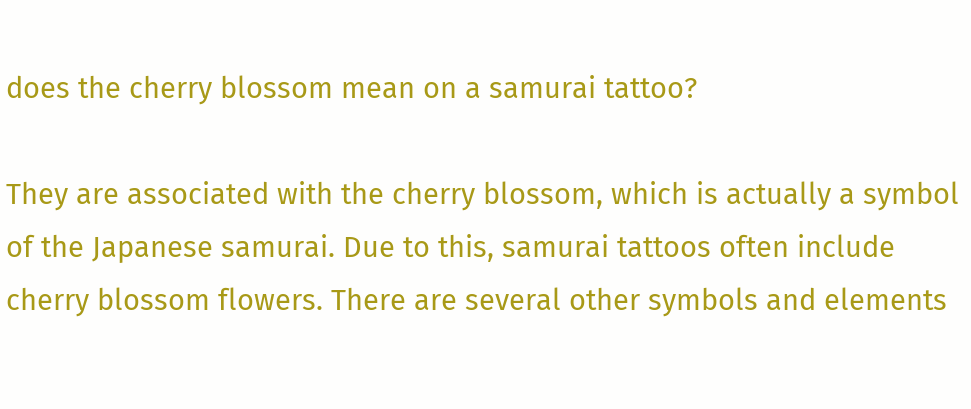does the cherry blossom mean on a samurai tattoo?

They are associated with the cherry blossom, which is actually a symbol of the Japanese samurai. Due to this, samurai tattoos often include cherry blossom flowers. There are several other symbols and elements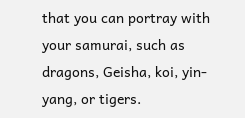that you can portray with your samurai, such as dragons, Geisha, koi, yin-yang, or tigers.